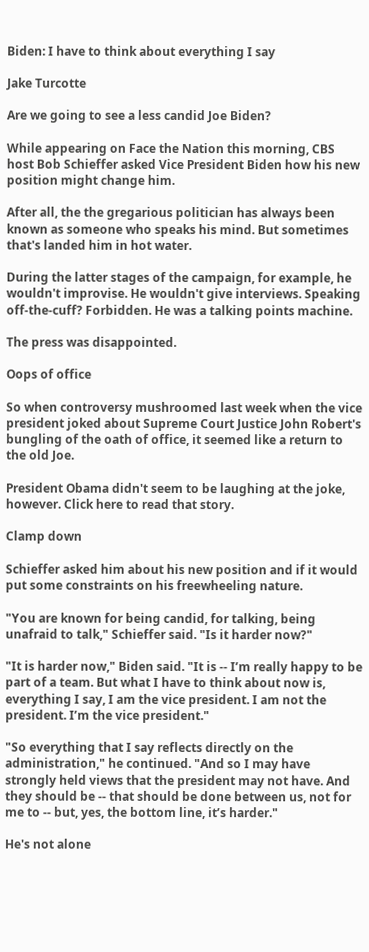Biden: I have to think about everything I say

Jake Turcotte

Are we going to see a less candid Joe Biden?

While appearing on Face the Nation this morning, CBS host Bob Schieffer asked Vice President Biden how his new position might change him.

After all, the the gregarious politician has always been known as someone who speaks his mind. But sometimes that's landed him in hot water.

During the latter stages of the campaign, for example, he wouldn't improvise. He wouldn't give interviews. Speaking off-the-cuff? Forbidden. He was a talking points machine.

The press was disappointed.

Oops of office

So when controversy mushroomed last week when the vice president joked about Supreme Court Justice John Robert's bungling of the oath of office, it seemed like a return to the old Joe.

President Obama didn't seem to be laughing at the joke, however. Click here to read that story.

Clamp down

Schieffer asked him about his new position and if it would put some constraints on his freewheeling nature.

"You are known for being candid, for talking, being unafraid to talk," Schieffer said. "Is it harder now?"

"It is harder now," Biden said. "It is -- I’m really happy to be part of a team. But what I have to think about now is, everything I say, I am the vice president. I am not the president. I’m the vice president."

"So everything that I say reflects directly on the administration," he continued. "And so I may have strongly held views that the president may not have. And they should be -- that should be done between us, not for me to -- but, yes, the bottom line, it’s harder."

He's not alone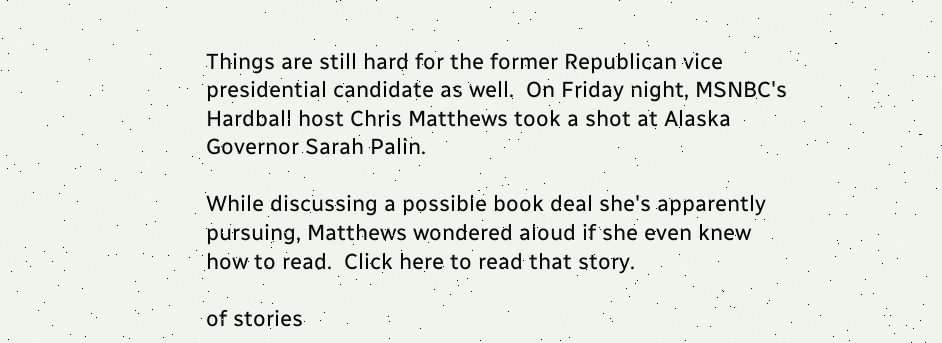Things are still hard for the former Republican vice presidential candidate as well.  On Friday night, MSNBC's Hardball host Chris Matthews took a shot at Alaska Governor Sarah Palin.

While discussing a possible book deal she's apparently pursuing, Matthews wondered aloud if she even knew how to read.  Click here to read that story.

of stories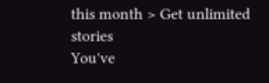this month > Get unlimited stories
You've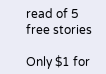read of 5 free stories

Only $1 for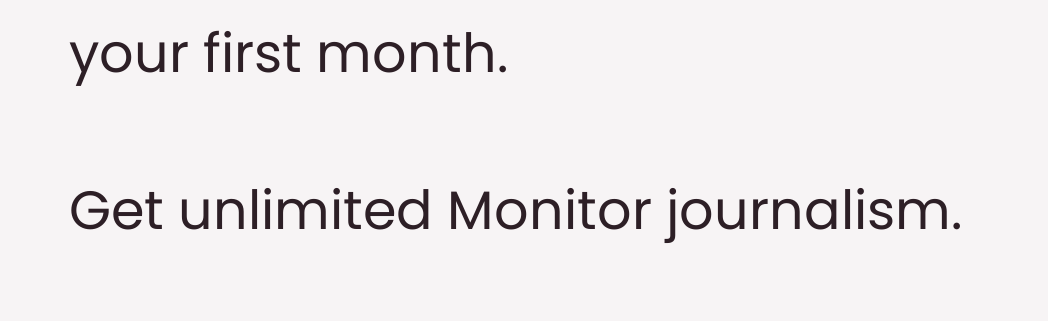your first month.

Get unlimited Monitor journalism.